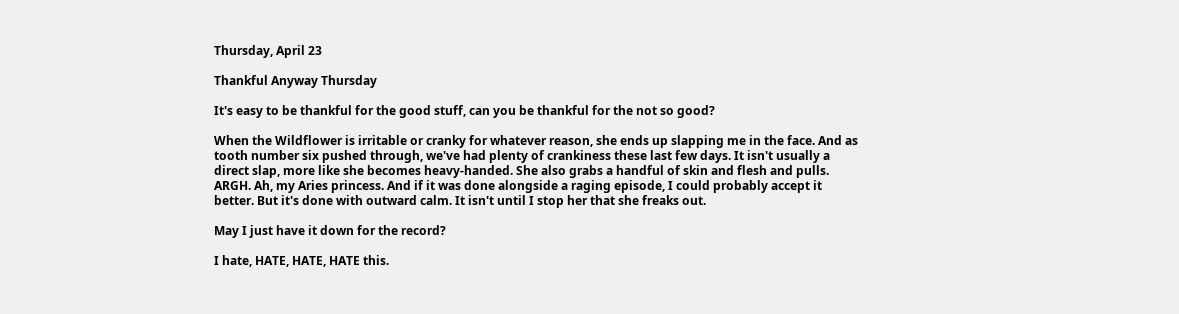Thursday, April 23

Thankful Anyway Thursday

It's easy to be thankful for the good stuff, can you be thankful for the not so good?

When the Wildflower is irritable or cranky for whatever reason, she ends up slapping me in the face. And as tooth number six pushed through, we've had plenty of crankiness these last few days. It isn't usually a direct slap, more like she becomes heavy-handed. She also grabs a handful of skin and flesh and pulls. ARGH. Ah, my Aries princess. And if it was done alongside a raging episode, I could probably accept it better. But it's done with outward calm. It isn't until I stop her that she freaks out.

May I just have it down for the record?

I hate, HATE, HATE, HATE this.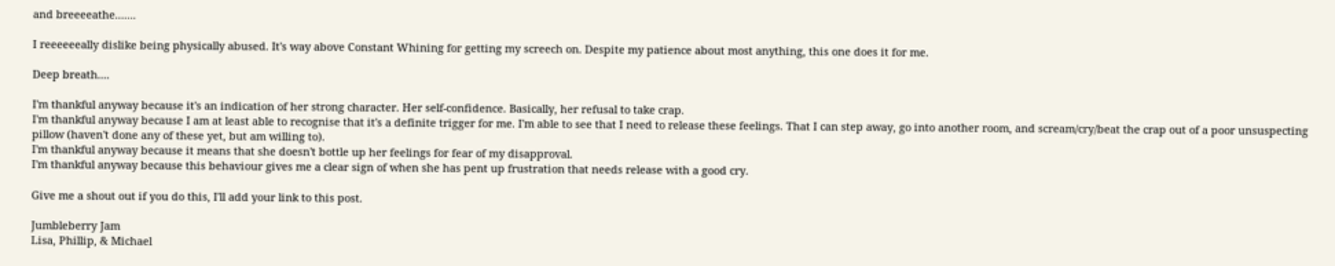and breeeeathe.......

I reeeeeeally dislike being physically abused. It's way above Constant Whining for getting my screech on. Despite my patience about most anything, this one does it for me.

Deep breath....

I'm thankful anyway because it's an indication of her strong character. Her self-confidence. Basically, her refusal to take crap.
I'm thankful anyway because I am at least able to recognise that it's a definite trigger for me. I'm able to see that I need to release these feelings. That I can step away, go into another room, and scream/cry/beat the crap out of a poor unsuspecting pillow (haven't done any of these yet, but am willing to).
I'm thankful anyway because it means that she doesn't bottle up her feelings for fear of my disapproval.
I'm thankful anyway because this behaviour gives me a clear sign of when she has pent up frustration that needs release with a good cry.

Give me a shout out if you do this, I'll add your link to this post.

Jumbleberry Jam
Lisa, Phillip, & Michael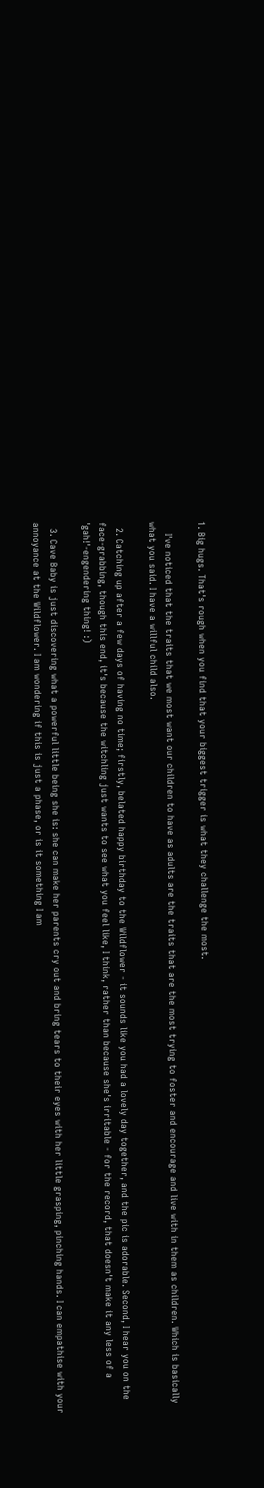1. Big hugs. That's rough when you find that your biggest trigger is what they challenge the most.

    I've noticed that the traits that we most want our children to have as adults are the traits that are the most trying to foster and encourage and live with in them as children. Which is basically what you said. I have a willful child also.

  2. Catching up after a few days of having no time; firstly, belated happy birthday to the Wildflower - it sounds like you had a lovely day together, and the pic is adorable. Second, I hear you on the face-grabbing, though this end, it's because the witchling just wants to see what you feel like, I think, rather than because she's irritable - for the record, that doesn't make it any less of a 'gah!'-engendering thing! :)

  3. Cave Baby is just discovering what a powerful little being she is: she can make her parents cry out and bring tears to their eyes with her little grasping, pinching hands. I can empathise with your annoyance at the Wildflower. I am wondering if this is just a phase, or is it something I am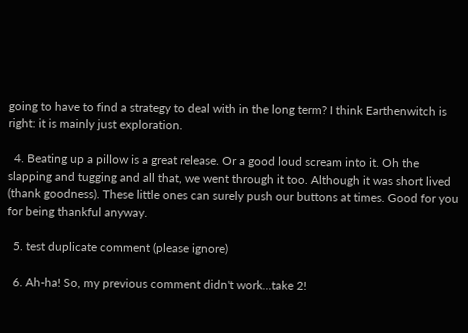going to have to find a strategy to deal with in the long term? I think Earthenwitch is right: it is mainly just exploration.

  4. Beating up a pillow is a great release. Or a good loud scream into it. Oh the slapping and tugging and all that, we went through it too. Although it was short lived (thank goodness). These little ones can surely push our buttons at times. Good for you for being thankful anyway.

  5. test duplicate comment (please ignore)

  6. Ah-ha! So, my previous comment didn't work...take 2!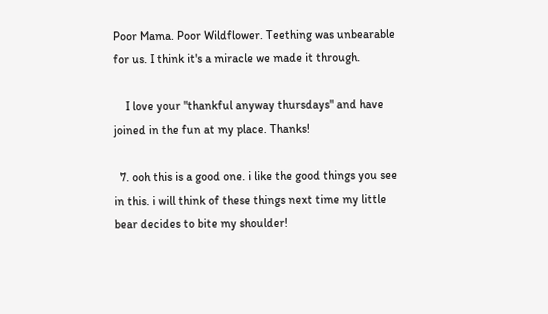Poor Mama. Poor Wildflower. Teething was unbearable for us. I think it's a miracle we made it through.

    I love your "thankful anyway thursdays" and have joined in the fun at my place. Thanks!

  7. ooh this is a good one. i like the good things you see in this. i will think of these things next time my little bear decides to bite my shoulder!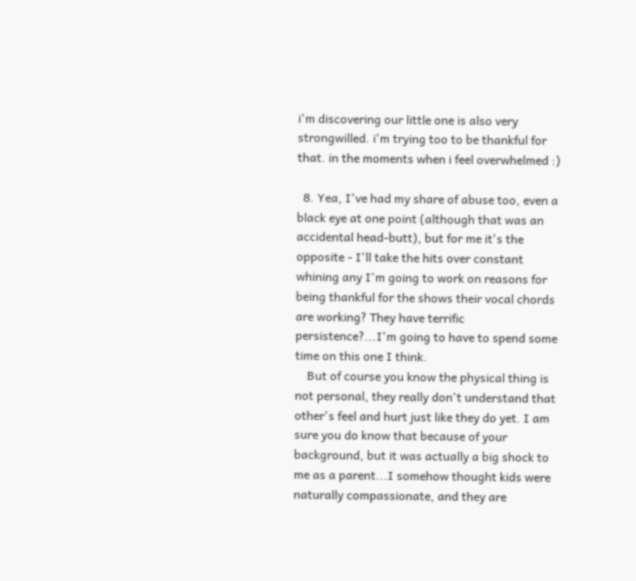i'm discovering our little one is also very strongwilled. i'm trying too to be thankful for that. in the moments when i feel overwhelmed :)

  8. Yea, I've had my share of abuse too, even a black eye at one point (although that was an accidental head-butt), but for me it's the opposite - I'll take the hits over constant whining any I'm going to work on reasons for being thankful for the shows their vocal chords are working? They have terrific persistence?...I'm going to have to spend some time on this one I think.
    But of course you know the physical thing is not personal, they really don't understand that other's feel and hurt just like they do yet. I am sure you do know that because of your background, but it was actually a big shock to me as a parent...I somehow thought kids were naturally compassionate, and they are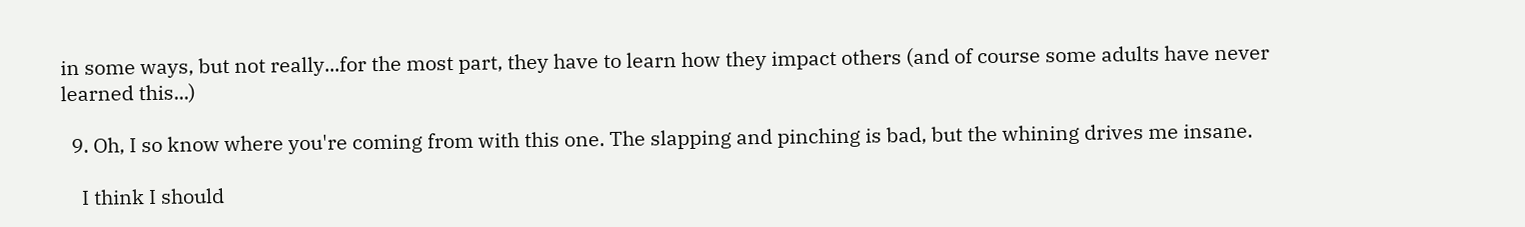in some ways, but not really...for the most part, they have to learn how they impact others (and of course some adults have never learned this...)

  9. Oh, I so know where you're coming from with this one. The slapping and pinching is bad, but the whining drives me insane.

    I think I should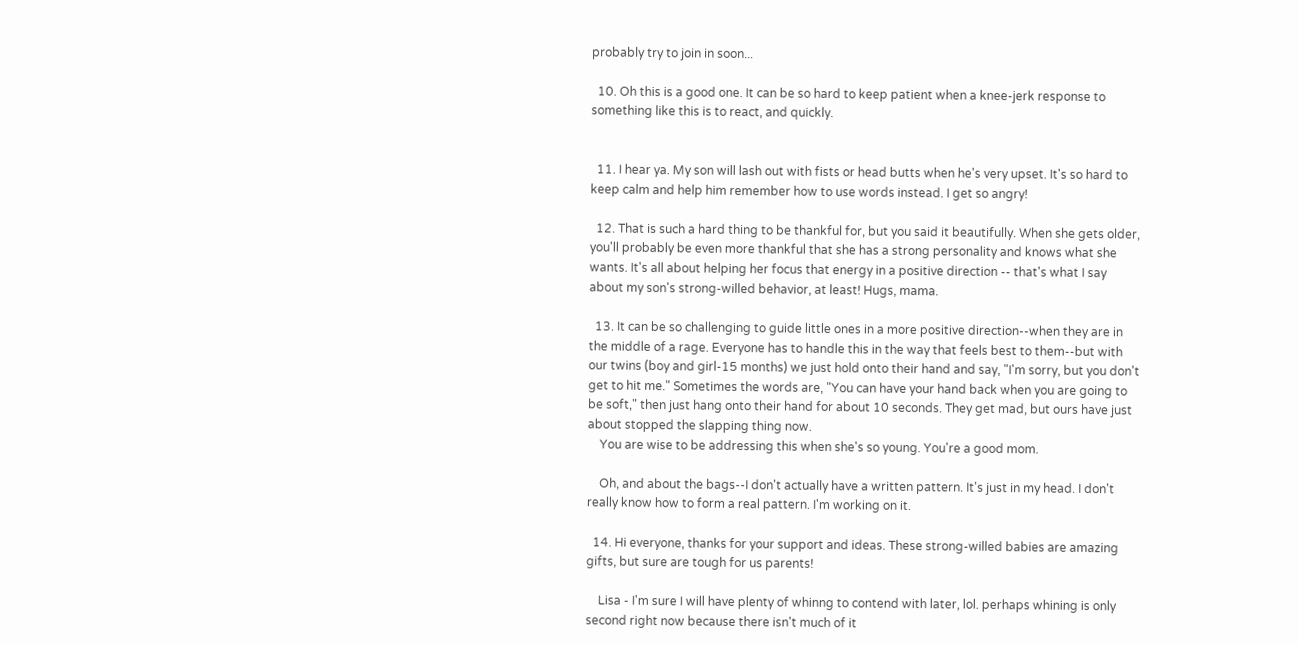probably try to join in soon...

  10. Oh this is a good one. It can be so hard to keep patient when a knee-jerk response to something like this is to react, and quickly.


  11. I hear ya. My son will lash out with fists or head butts when he's very upset. It's so hard to keep calm and help him remember how to use words instead. I get so angry!

  12. That is such a hard thing to be thankful for, but you said it beautifully. When she gets older, you'll probably be even more thankful that she has a strong personality and knows what she wants. It's all about helping her focus that energy in a positive direction -- that's what I say about my son's strong-willed behavior, at least! Hugs, mama.

  13. It can be so challenging to guide little ones in a more positive direction--when they are in the middle of a rage. Everyone has to handle this in the way that feels best to them--but with our twins (boy and girl-15 months) we just hold onto their hand and say, "I'm sorry, but you don't get to hit me." Sometimes the words are, "You can have your hand back when you are going to be soft," then just hang onto their hand for about 10 seconds. They get mad, but ours have just about stopped the slapping thing now.
    You are wise to be addressing this when she's so young. You're a good mom.

    Oh, and about the bags--I don't actually have a written pattern. It's just in my head. I don't really know how to form a real pattern. I'm working on it.

  14. Hi everyone, thanks for your support and ideas. These strong-willed babies are amazing gifts, but sure are tough for us parents!

    Lisa - I'm sure I will have plenty of whinng to contend with later, lol. perhaps whining is only second right now because there isn't much of it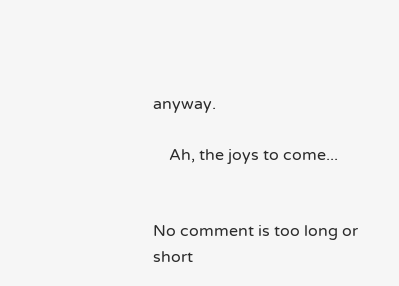anyway.

    Ah, the joys to come...


No comment is too long or short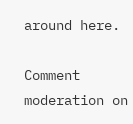around here.

Comment moderation on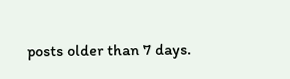posts older than 7 days.